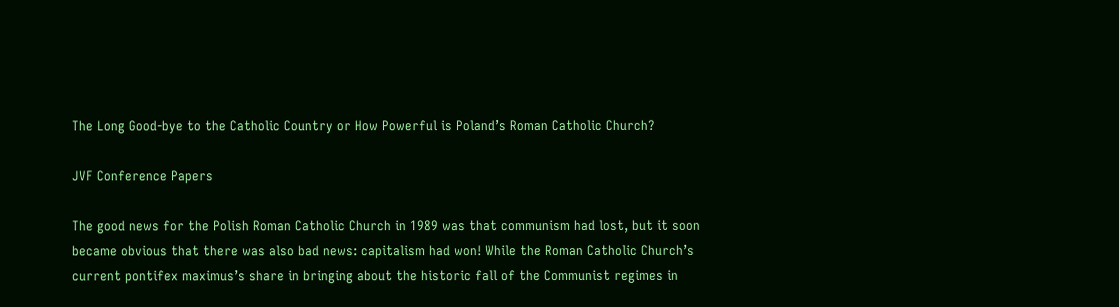The Long Good-bye to the Catholic Country or How Powerful is Poland’s Roman Catholic Church?

JVF Conference Papers

The good news for the Polish Roman Catholic Church in 1989 was that communism had lost, but it soon became obvious that there was also bad news: capitalism had won! While the Roman Catholic Church’s current pontifex maximus’s share in bringing about the historic fall of the Communist regimes in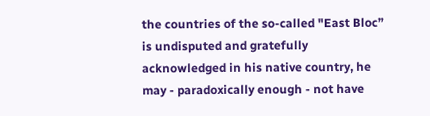the countries of the so-called "East Bloc” is undisputed and gratefully acknowledged in his native country, he may - paradoxically enough - not have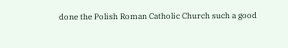done the Polish Roman Catholic Church such a good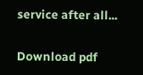service after all...

Download pdf